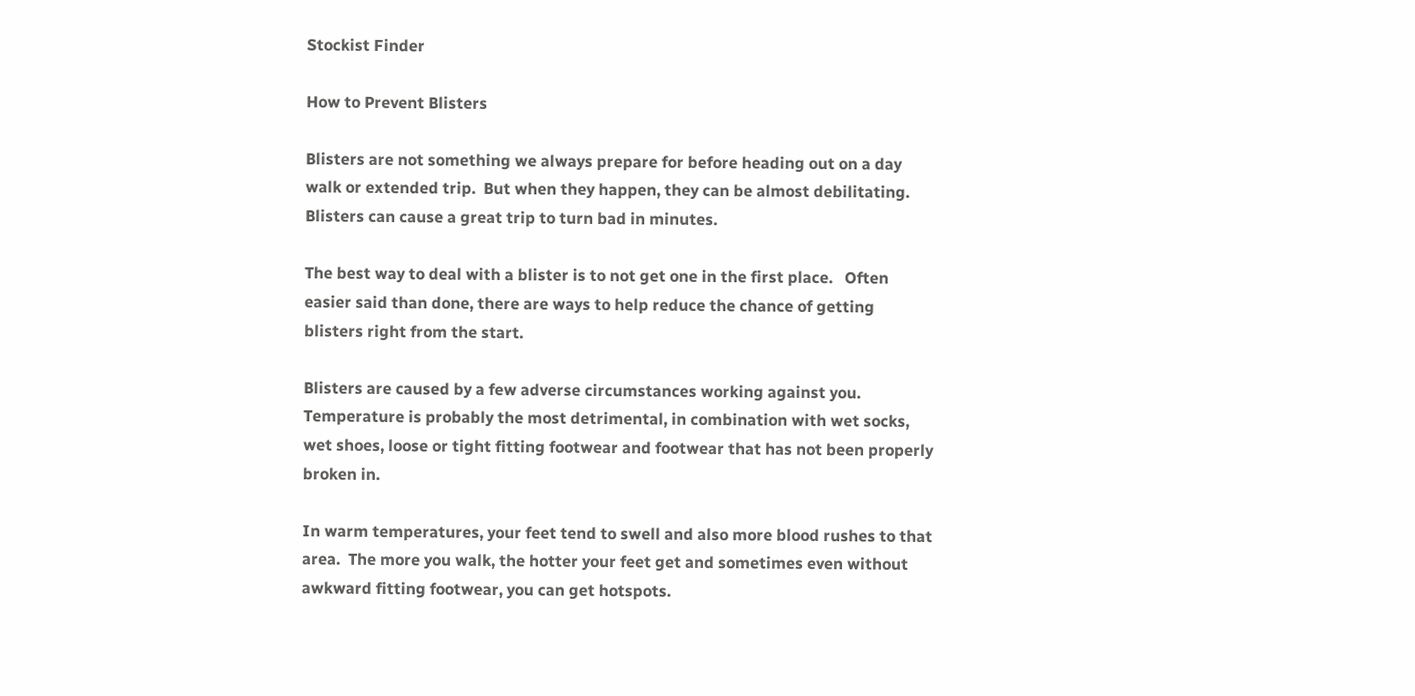Stockist Finder

How to Prevent Blisters

Blisters are not something we always prepare for before heading out on a day walk or extended trip.  But when they happen, they can be almost debilitating.  Blisters can cause a great trip to turn bad in minutes.

The best way to deal with a blister is to not get one in the first place.   Often easier said than done, there are ways to help reduce the chance of getting blisters right from the start.

Blisters are caused by a few adverse circumstances working against you.  Temperature is probably the most detrimental, in combination with wet socks, wet shoes, loose or tight fitting footwear and footwear that has not been properly broken in.

In warm temperatures, your feet tend to swell and also more blood rushes to that area.  The more you walk, the hotter your feet get and sometimes even without awkward fitting footwear, you can get hotspots.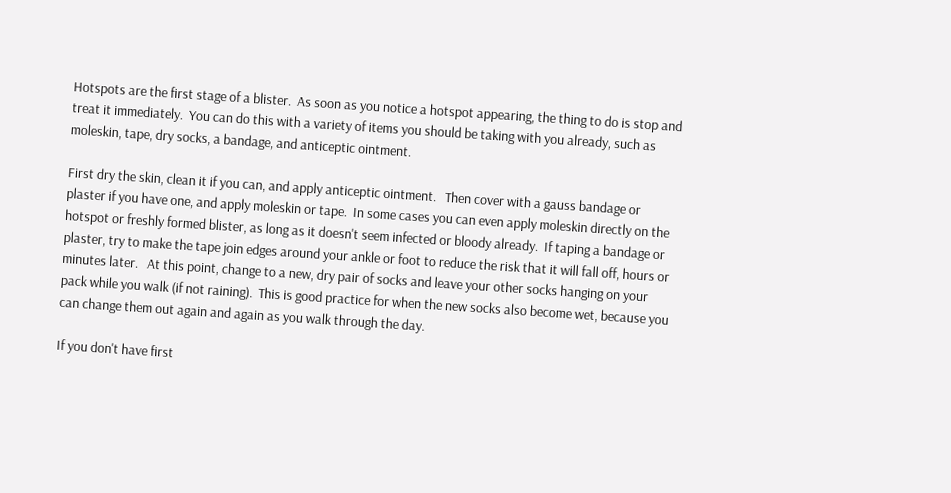Hotspots are the first stage of a blister.  As soon as you notice a hotspot appearing, the thing to do is stop and treat it immediately.  You can do this with a variety of items you should be taking with you already, such as moleskin, tape, dry socks, a bandage, and anticeptic ointment.

First dry the skin, clean it if you can, and apply anticeptic ointment.   Then cover with a gauss bandage or plaster if you have one, and apply moleskin or tape.  In some cases you can even apply moleskin directly on the hotspot or freshly formed blister, as long as it doesn't seem infected or bloody already.  If taping a bandage or plaster, try to make the tape join edges around your ankle or foot to reduce the risk that it will fall off, hours or minutes later.   At this point, change to a new, dry pair of socks and leave your other socks hanging on your pack while you walk (if not raining).  This is good practice for when the new socks also become wet, because you can change them out again and again as you walk through the day.

If you don't have first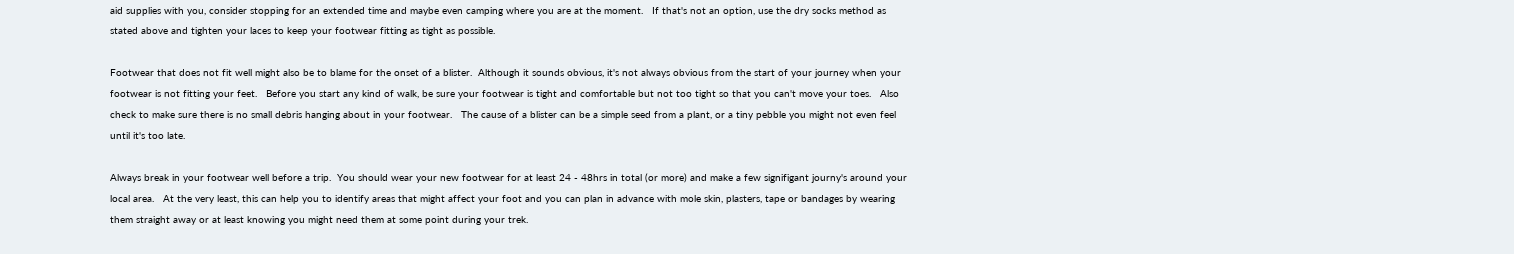aid supplies with you, consider stopping for an extended time and maybe even camping where you are at the moment.   If that's not an option, use the dry socks method as stated above and tighten your laces to keep your footwear fitting as tight as possible.

Footwear that does not fit well might also be to blame for the onset of a blister.  Although it sounds obvious, it's not always obvious from the start of your journey when your footwear is not fitting your feet.   Before you start any kind of walk, be sure your footwear is tight and comfortable but not too tight so that you can't move your toes.   Also check to make sure there is no small debris hanging about in your footwear.   The cause of a blister can be a simple seed from a plant, or a tiny pebble you might not even feel until it's too late.

Always break in your footwear well before a trip.  You should wear your new footwear for at least 24 - 48hrs in total (or more) and make a few signifigant journy's around your local area.   At the very least, this can help you to identify areas that might affect your foot and you can plan in advance with mole skin, plasters, tape or bandages by wearing them straight away or at least knowing you might need them at some point during your trek.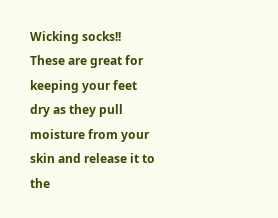Wicking socks!!  These are great for keeping your feet dry as they pull moisture from your skin and release it to the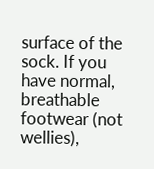surface of the sock. If you have normal, breathable footwear (not wellies),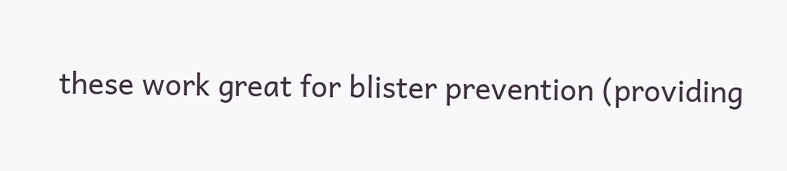these work great for blister prevention (providing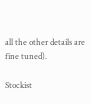all the other details are fine tuned).

Stockist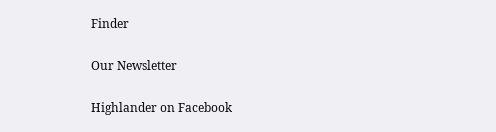Finder

Our Newsletter

Highlander on Facebook